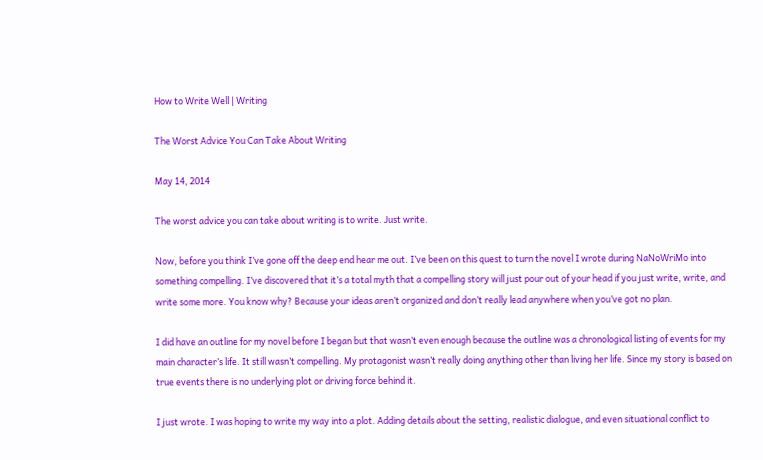How to Write Well | Writing

The Worst Advice You Can Take About Writing

May 14, 2014

The worst advice you can take about writing is to write. Just write.

Now, before you think I’ve gone off the deep end hear me out. I’ve been on this quest to turn the novel I wrote during NaNoWriMo into something compelling. I’ve discovered that it’s a total myth that a compelling story will just pour out of your head if you just write, write, and write some more. You know why? Because your ideas aren’t organized and don’t really lead anywhere when you’ve got no plan.

I did have an outline for my novel before I began but that wasn’t even enough because the outline was a chronological listing of events for my main character’s life. It still wasn’t compelling. My protagonist wasn’t really doing anything other than living her life. Since my story is based on true events there is no underlying plot or driving force behind it.

I just wrote. I was hoping to write my way into a plot. Adding details about the setting, realistic dialogue, and even situational conflict to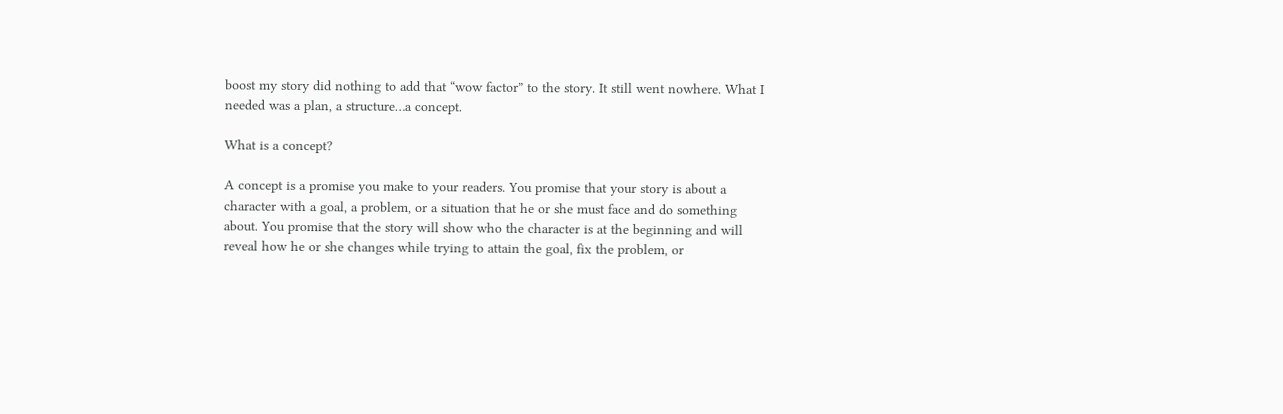boost my story did nothing to add that “wow factor” to the story. It still went nowhere. What I needed was a plan, a structure…a concept.

What is a concept?

A concept is a promise you make to your readers. You promise that your story is about a character with a goal, a problem, or a situation that he or she must face and do something about. You promise that the story will show who the character is at the beginning and will reveal how he or she changes while trying to attain the goal, fix the problem, or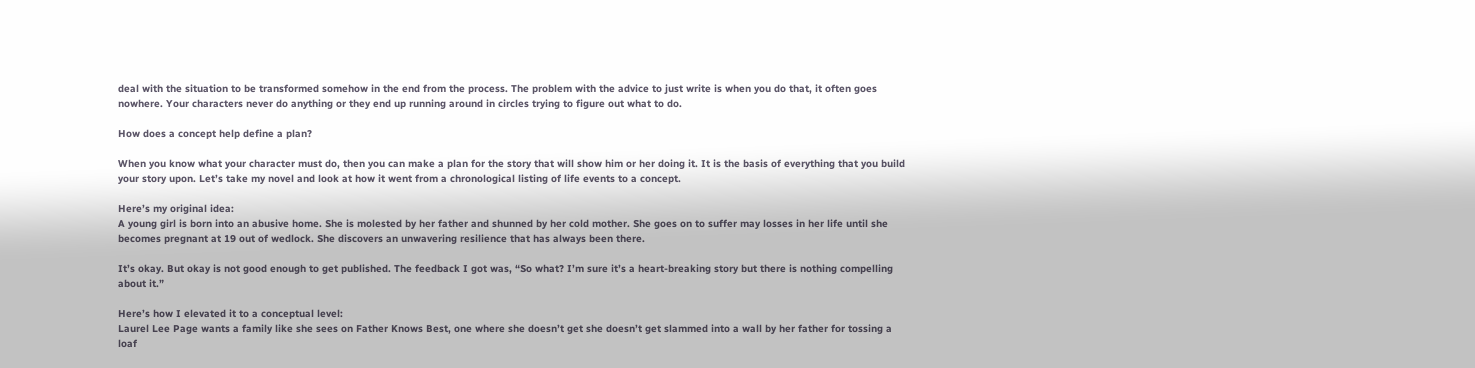deal with the situation to be transformed somehow in the end from the process. The problem with the advice to just write is when you do that, it often goes nowhere. Your characters never do anything or they end up running around in circles trying to figure out what to do.

How does a concept help define a plan?

When you know what your character must do, then you can make a plan for the story that will show him or her doing it. It is the basis of everything that you build your story upon. Let’s take my novel and look at how it went from a chronological listing of life events to a concept.

Here’s my original idea:
A young girl is born into an abusive home. She is molested by her father and shunned by her cold mother. She goes on to suffer may losses in her life until she becomes pregnant at 19 out of wedlock. She discovers an unwavering resilience that has always been there.

It’s okay. But okay is not good enough to get published. The feedback I got was, “So what? I’m sure it’s a heart-breaking story but there is nothing compelling about it.”

Here’s how I elevated it to a conceptual level:
Laurel Lee Page wants a family like she sees on Father Knows Best, one where she doesn’t get she doesn’t get slammed into a wall by her father for tossing a loaf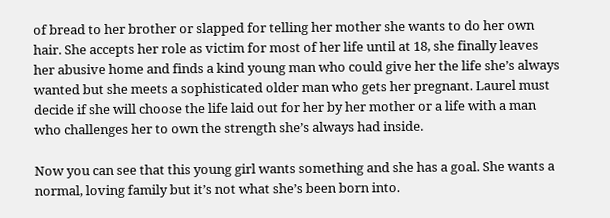of bread to her brother or slapped for telling her mother she wants to do her own hair. She accepts her role as victim for most of her life until at 18, she finally leaves her abusive home and finds a kind young man who could give her the life she’s always wanted but she meets a sophisticated older man who gets her pregnant. Laurel must decide if she will choose the life laid out for her by her mother or a life with a man who challenges her to own the strength she’s always had inside.

Now you can see that this young girl wants something and she has a goal. She wants a normal, loving family but it’s not what she’s been born into.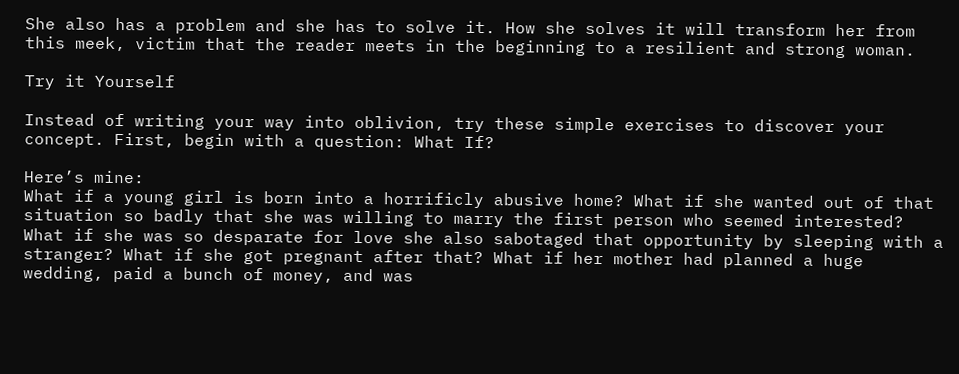She also has a problem and she has to solve it. How she solves it will transform her from this meek, victim that the reader meets in the beginning to a resilient and strong woman.

Try it Yourself

Instead of writing your way into oblivion, try these simple exercises to discover your concept. First, begin with a question: What If?

Here’s mine:
What if a young girl is born into a horrificly abusive home? What if she wanted out of that situation so badly that she was willing to marry the first person who seemed interested? What if she was so desparate for love she also sabotaged that opportunity by sleeping with a stranger? What if she got pregnant after that? What if her mother had planned a huge wedding, paid a bunch of money, and was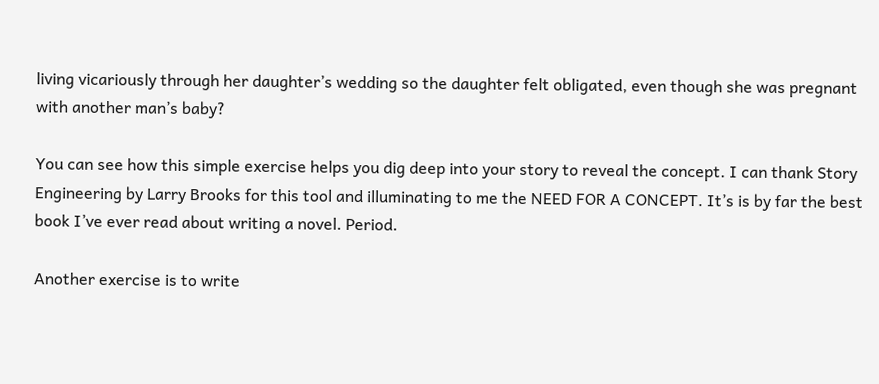living vicariously through her daughter’s wedding so the daughter felt obligated, even though she was pregnant with another man’s baby?

You can see how this simple exercise helps you dig deep into your story to reveal the concept. I can thank Story Engineering by Larry Brooks for this tool and illuminating to me the NEED FOR A CONCEPT. It’s is by far the best book I’ve ever read about writing a novel. Period.

Another exercise is to write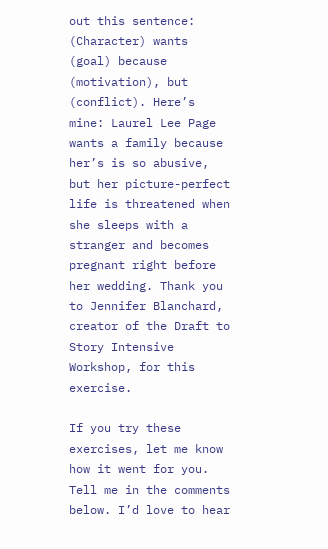out this sentence: (Character) wants (goal) because (motivation), but (conflict). Here’s mine: Laurel Lee Page wants a family because her’s is so abusive, but her picture-perfect life is threatened when she sleeps with a stranger and becomes pregnant right before her wedding. Thank you to Jennifer Blanchard, creator of the Draft to Story Intensive Workshop, for this exercise.

If you try these exercises, let me know how it went for you. Tell me in the comments below. I’d love to hear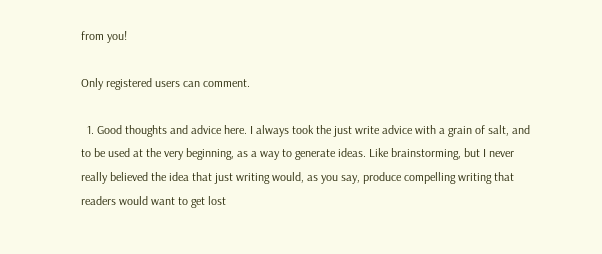from you!

Only registered users can comment.

  1. Good thoughts and advice here. I always took the just write advice with a grain of salt, and to be used at the very beginning, as a way to generate ideas. Like brainstorming, but I never really believed the idea that just writing would, as you say, produce compelling writing that readers would want to get lost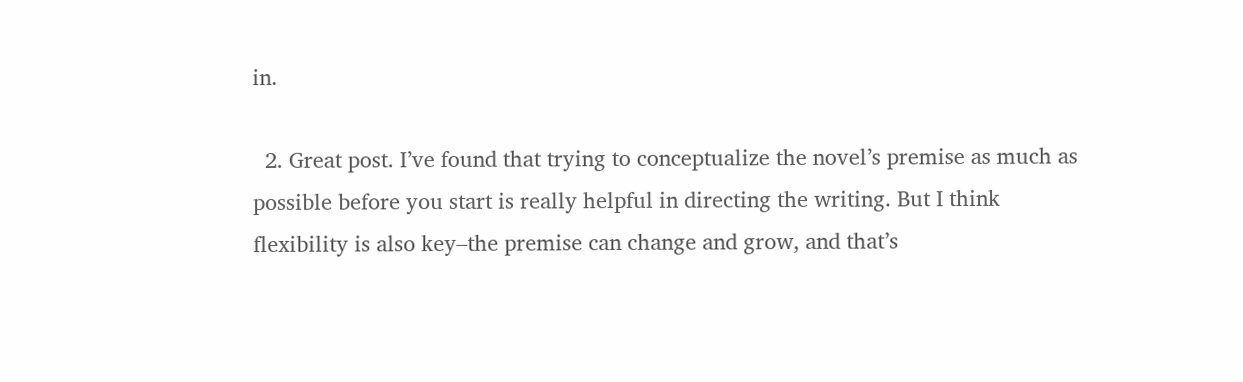in.

  2. Great post. I’ve found that trying to conceptualize the novel’s premise as much as possible before you start is really helpful in directing the writing. But I think flexibility is also key–the premise can change and grow, and that’s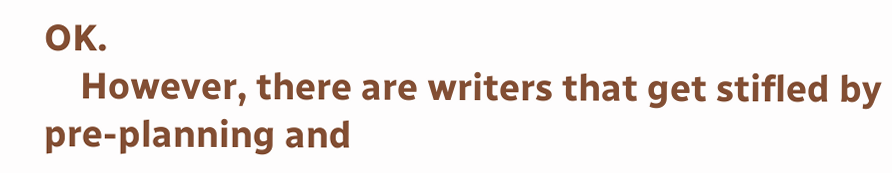OK.
    However, there are writers that get stifled by pre-planning and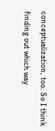conceptualization, too. So I think finding out which way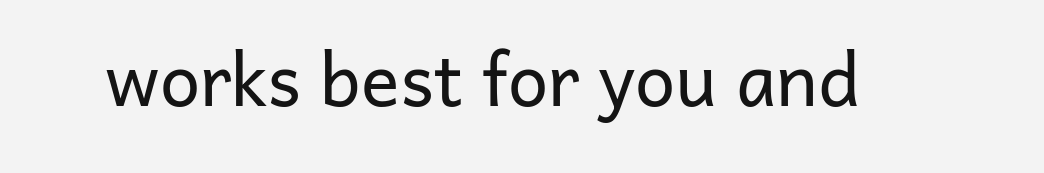works best for you and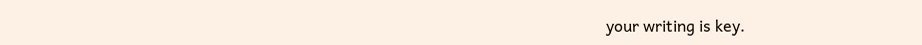your writing is key.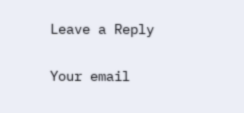Leave a Reply

Your email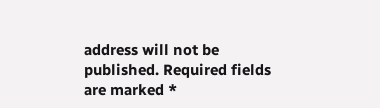address will not be published. Required fields are marked *